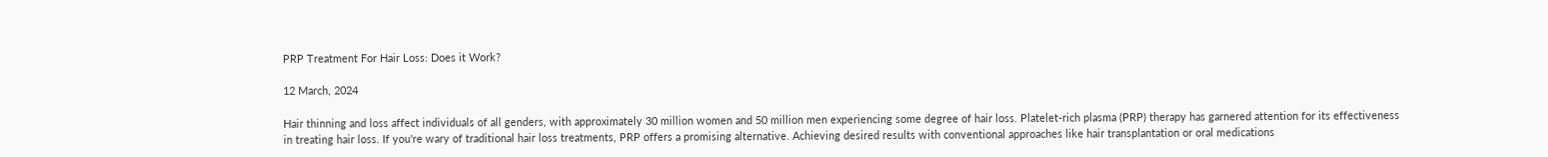PRP Treatment For Hair Loss: Does it Work?

12 March, 2024

Hair thinning and loss affect individuals of all genders, with approximately 30 million women and 50 million men experiencing some degree of hair loss. Platelet-rich plasma (PRP) therapy has garnered attention for its effectiveness in treating hair loss. If you're wary of traditional hair loss treatments, PRP offers a promising alternative. Achieving desired results with conventional approaches like hair transplantation or oral medications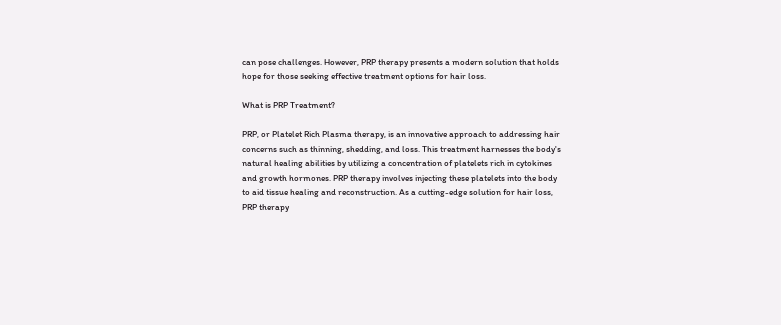can pose challenges. However, PRP therapy presents a modern solution that holds hope for those seeking effective treatment options for hair loss.

What is PRP Treatment?

PRP, or Platelet Rich Plasma therapy, is an innovative approach to addressing hair concerns such as thinning, shedding, and loss. This treatment harnesses the body's natural healing abilities by utilizing a concentration of platelets rich in cytokines and growth hormones. PRP therapy involves injecting these platelets into the body to aid tissue healing and reconstruction. As a cutting-edge solution for hair loss, PRP therapy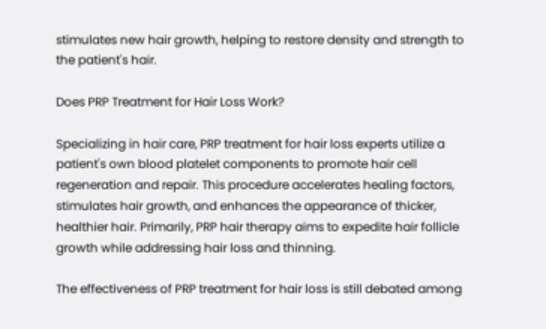stimulates new hair growth, helping to restore density and strength to the patient's hair.

Does PRP Treatment for Hair Loss Work?

Specializing in hair care, PRP treatment for hair loss experts utilize a patient's own blood platelet components to promote hair cell regeneration and repair. This procedure accelerates healing factors, stimulates hair growth, and enhances the appearance of thicker, healthier hair. Primarily, PRP hair therapy aims to expedite hair follicle growth while addressing hair loss and thinning.

The effectiveness of PRP treatment for hair loss is still debated among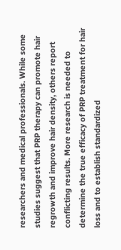researchers and medical professionals. While some studies suggest that PRP therapy can promote hair regrowth and improve hair density, others report conflicting results. More research is needed to determine the true efficacy of PRP treatment for hair loss and to establish standardized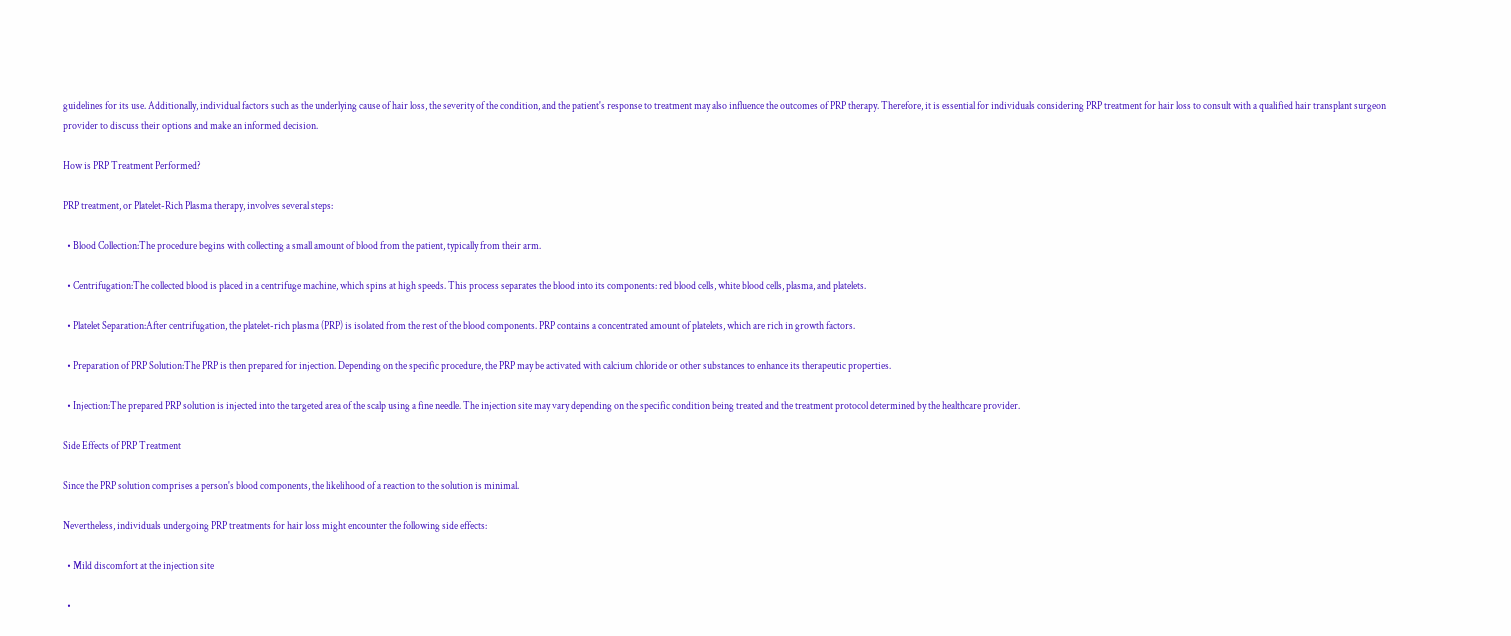guidelines for its use. Additionally, individual factors such as the underlying cause of hair loss, the severity of the condition, and the patient's response to treatment may also influence the outcomes of PRP therapy. Therefore, it is essential for individuals considering PRP treatment for hair loss to consult with a qualified hair transplant surgeon provider to discuss their options and make an informed decision.

How is PRP Treatment Performed?

PRP treatment, or Platelet-Rich Plasma therapy, involves several steps:

  • Blood Collection:The procedure begins with collecting a small amount of blood from the patient, typically from their arm.

  • Centrifugation:The collected blood is placed in a centrifuge machine, which spins at high speeds. This process separates the blood into its components: red blood cells, white blood cells, plasma, and platelets.

  • Platelet Separation:After centrifugation, the platelet-rich plasma (PRP) is isolated from the rest of the blood components. PRP contains a concentrated amount of platelets, which are rich in growth factors.

  • Preparation of PRP Solution:The PRP is then prepared for injection. Depending on the specific procedure, the PRP may be activated with calcium chloride or other substances to enhance its therapeutic properties.

  • Injection:The prepared PRP solution is injected into the targeted area of the scalp using a fine needle. The injection site may vary depending on the specific condition being treated and the treatment protocol determined by the healthcare provider.

Side Effects of PRP Treatment

Since the PRP solution comprises a person's blood components, the likelihood of a reaction to the solution is minimal.

Nevertheless, individuals undergoing PRP treatments for hair loss might encounter the following side effects:

  • Mild discomfort at the injection site

  •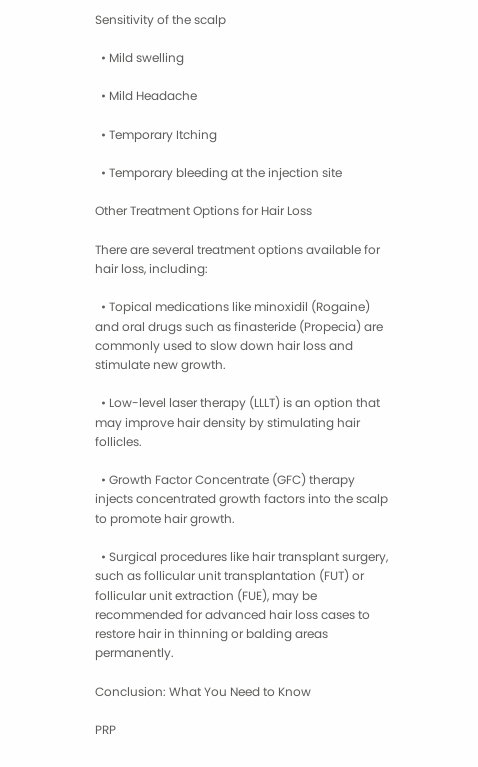Sensitivity of the scalp

  • Mild swelling

  • Mild Headache

  • Temporary Itching

  • Temporary bleeding at the injection site

Other Treatment Options for Hair Loss

There are several treatment options available for hair loss, including:

  • Topical medications like minoxidil (Rogaine) and oral drugs such as finasteride (Propecia) are commonly used to slow down hair loss and stimulate new growth.

  • Low-level laser therapy (LLLT) is an option that may improve hair density by stimulating hair follicles.

  • Growth Factor Concentrate (GFC) therapy injects concentrated growth factors into the scalp to promote hair growth.

  • Surgical procedures like hair transplant surgery, such as follicular unit transplantation (FUT) or follicular unit extraction (FUE), may be recommended for advanced hair loss cases to restore hair in thinning or balding areas permanently.

Conclusion: What You Need to Know

PRP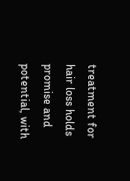treatment for hair loss holds promise and potential, with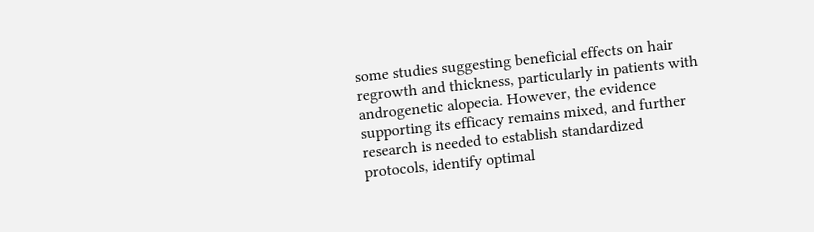some studies suggesting beneficial effects on hair regrowth and thickness, particularly in patients with androgenetic alopecia. However, the evidence supporting its efficacy remains mixed, and further research is needed to establish standardized protocols, identify optimal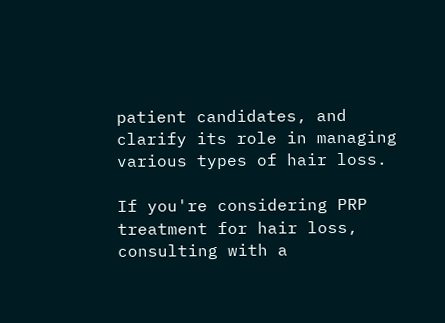patient candidates, and clarify its role in managing various types of hair loss.

If you're considering PRP treatment for hair loss, consulting with a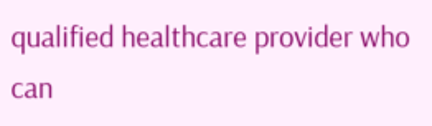qualified healthcare provider who can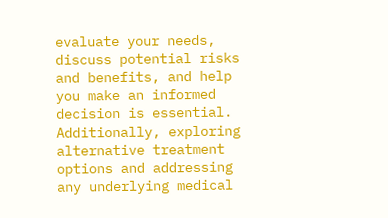evaluate your needs, discuss potential risks and benefits, and help you make an informed decision is essential. Additionally, exploring alternative treatment options and addressing any underlying medical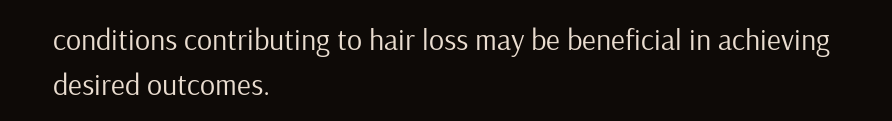conditions contributing to hair loss may be beneficial in achieving desired outcomes.